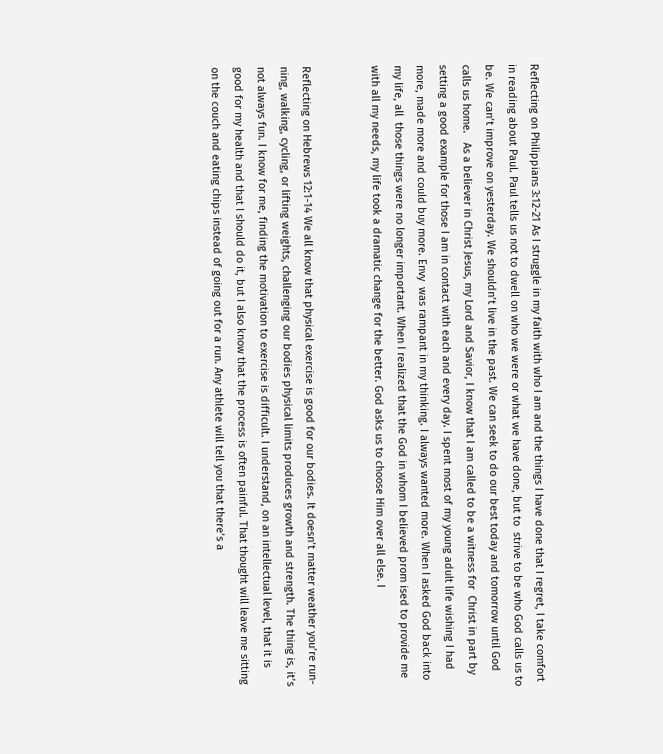Reflecting on Philippians 3:12-21 As I struggle in my faith with who I am and the things I have done that I regret, I take comfort in reading about Paul. Paul tells us not to dwell on who we were or what we have done, but to  strive to be who God calls us to be. We can’t improve on yesterday. We shouldn’t live in the past. We can seek to do our best today and tomorrow until God calls us home.   As a believer in Christ Jesus, my Lord and Savior, I know that I am called to be a witness for  Christ in part by setting a good example for those I am in contact with each and every day. I spent most of my young adult life wishing I had more, made more and could buy more. Envy  was rampant in my thinking. I always wanted more. When I asked God back into my life, all  those things were no longer important. When I realized that the God in whom I believed prom ised to provide me with all my needs, my life took a dramatic change for the better. God asks us to choose Him over all else. I


Reflecting on Hebrews 12:1-14 We all know that physical exercise is good for our bodies. It doesn’t matter weather you’re run- ning, walking, cycling, or lifting weights, challenging our bodies physical limits produces growth and strength. The thing is, it’s not always fun. I know for me, finding the motivation to exercise is difficult. I understand, on an intellectual level, that it is good for my health and that I should do it, but I also know that the process is often painful. That thought will leave me sitting on the couch and eating chips instead of going out for a run. Any athlete will tell you that there’s a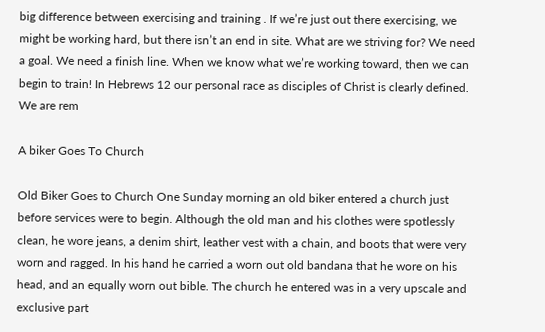big difference between exercising and training . If we’re just out there exercising, we might be working hard, but there isn’t an end in site. What are we striving for? We need a goal. We need a finish line. When we know what we’re working toward, then we can begin to train! In Hebrews 12 our personal race as disciples of Christ is clearly defined. We are rem

A biker Goes To Church

Old Biker Goes to Church One Sunday morning an old biker entered a church just before services were to begin. Although the old man and his clothes were spotlessly clean, he wore jeans, a denim shirt, leather vest with a chain, and boots that were very worn and ragged. In his hand he carried a worn out old bandana that he wore on his head, and an equally worn out bible. The church he entered was in a very upscale and exclusive part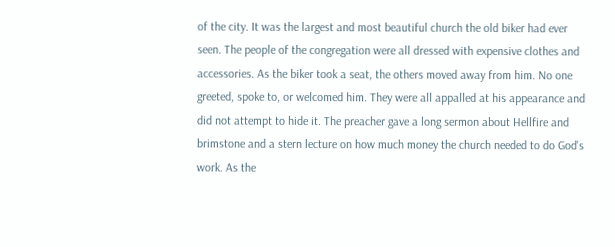of the city. It was the largest and most beautiful church the old biker had ever seen. The people of the congregation were all dressed with expensive clothes and accessories. As the biker took a seat, the others moved away from him. No one greeted, spoke to, or welcomed him. They were all appalled at his appearance and did not attempt to hide it. The preacher gave a long sermon about Hellfire and brimstone and a stern lecture on how much money the church needed to do God's work. As the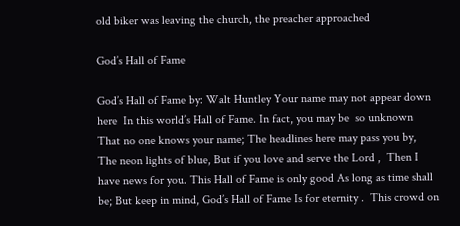old biker was leaving the church, the preacher approached

God’s Hall of Fame

God’s Hall of Fame by: Walt Huntley Your name may not appear down here  In this world’s Hall of Fame. In fact, you may be  so unknown  That no one knows your name; The headlines here may pass you by,  The neon lights of blue, But if you love and serve the Lord ,  Then I have news for you. This Hall of Fame is only good As long as time shall be; But keep in mind, God’s Hall of Fame Is for eternity .  This crowd on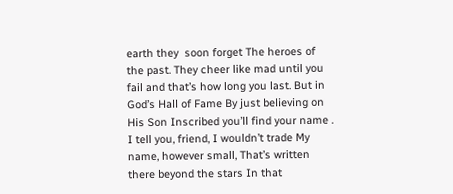earth they  soon forget The heroes of the past. They cheer like mad until you fail and that’s how long you last. But in God’s Hall of Fame By just believing on His Son Inscribed you’ll find your name . I tell you, friend, I wouldn’t trade My name, however small, That’s written there beyond the stars In that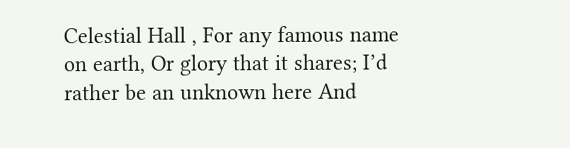Celestial Hall , For any famous name on earth, Or glory that it shares; I’d rather be an unknown here And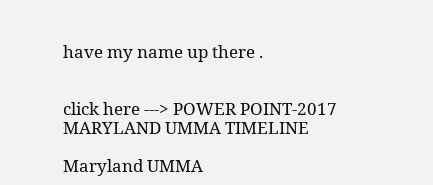have my name up there .


click here ---> POWER POINT-2017 MARYLAND UMMA TIMELINE

Maryland UMMA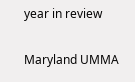year in review

Maryland UMMA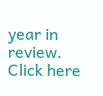year in review. Click here